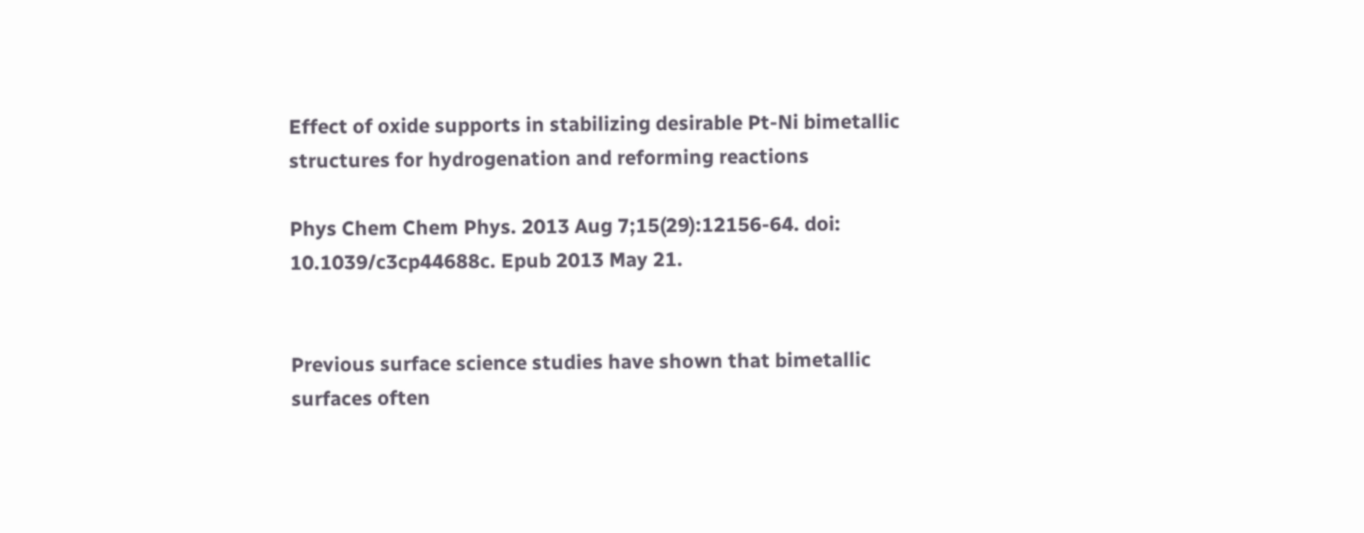Effect of oxide supports in stabilizing desirable Pt-Ni bimetallic structures for hydrogenation and reforming reactions

Phys Chem Chem Phys. 2013 Aug 7;15(29):12156-64. doi: 10.1039/c3cp44688c. Epub 2013 May 21.


Previous surface science studies have shown that bimetallic surfaces often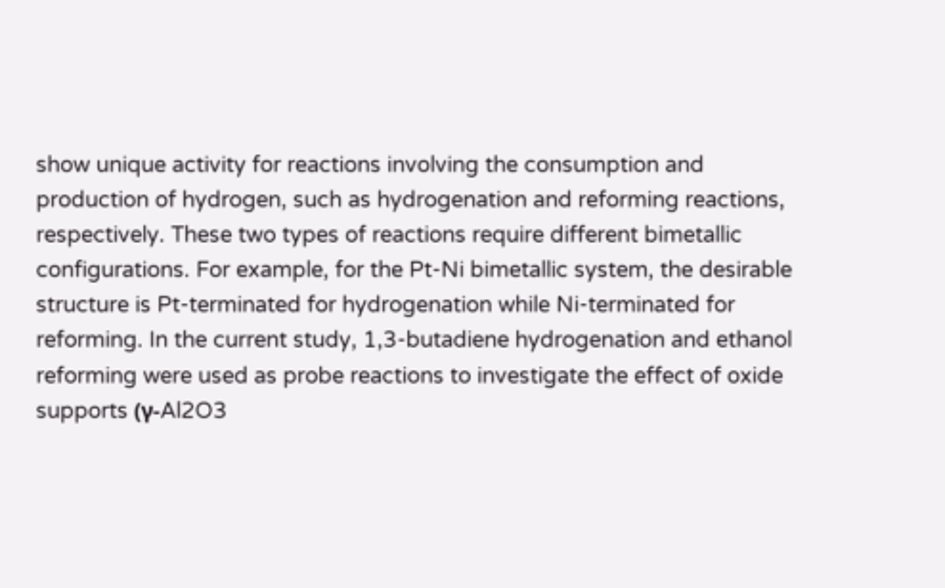show unique activity for reactions involving the consumption and production of hydrogen, such as hydrogenation and reforming reactions, respectively. These two types of reactions require different bimetallic configurations. For example, for the Pt-Ni bimetallic system, the desirable structure is Pt-terminated for hydrogenation while Ni-terminated for reforming. In the current study, 1,3-butadiene hydrogenation and ethanol reforming were used as probe reactions to investigate the effect of oxide supports (γ-Al2O3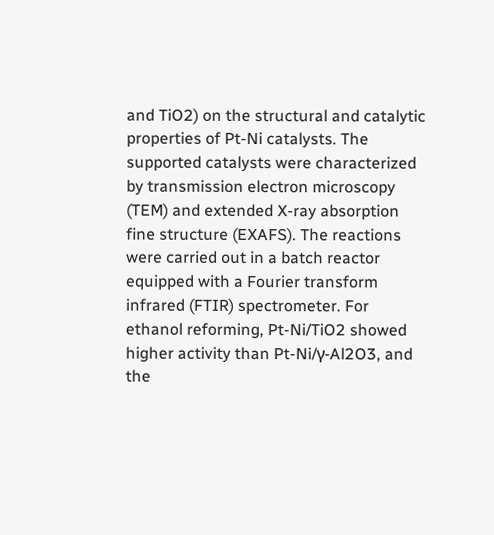and TiO2) on the structural and catalytic properties of Pt-Ni catalysts. The supported catalysts were characterized by transmission electron microscopy (TEM) and extended X-ray absorption fine structure (EXAFS). The reactions were carried out in a batch reactor equipped with a Fourier transform infrared (FTIR) spectrometer. For ethanol reforming, Pt-Ni/TiO2 showed higher activity than Pt-Ni/γ-Al2O3, and the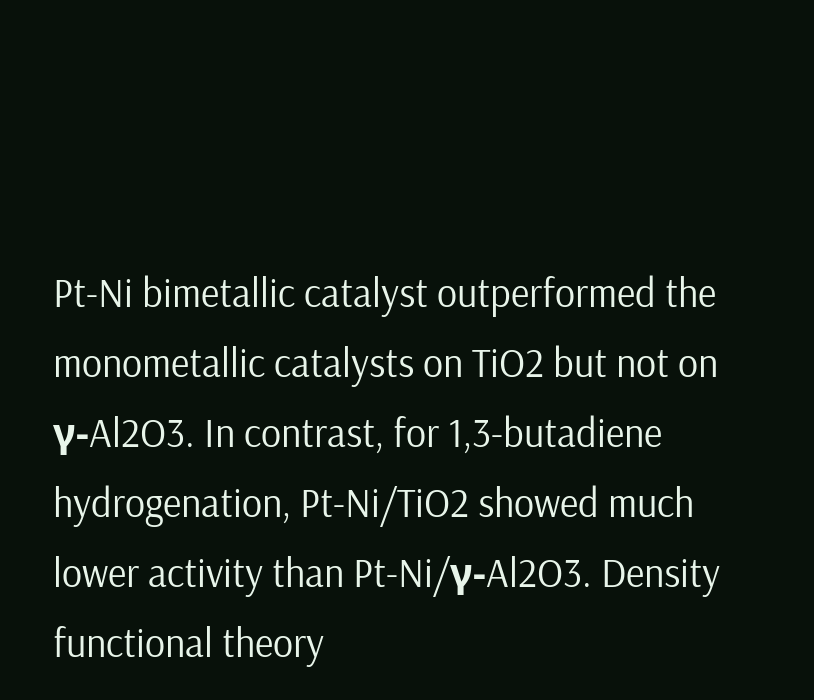Pt-Ni bimetallic catalyst outperformed the monometallic catalysts on TiO2 but not on γ-Al2O3. In contrast, for 1,3-butadiene hydrogenation, Pt-Ni/TiO2 showed much lower activity than Pt-Ni/γ-Al2O3. Density functional theory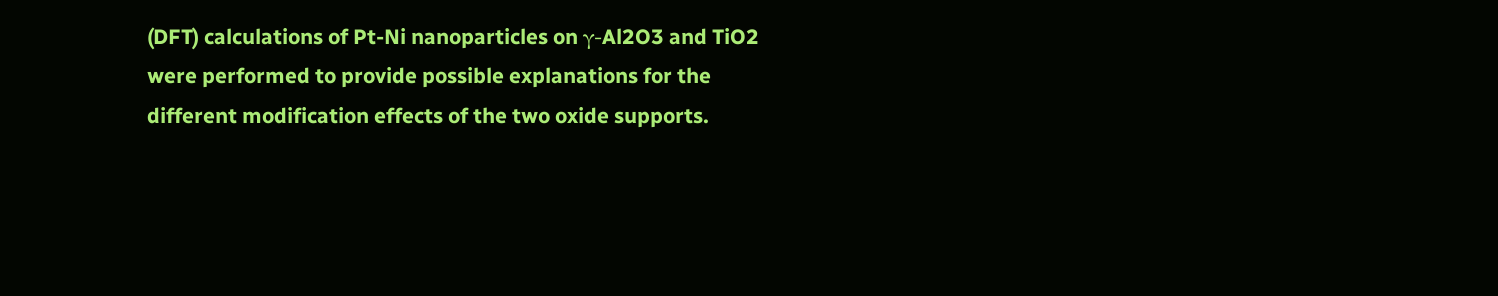(DFT) calculations of Pt-Ni nanoparticles on γ-Al2O3 and TiO2 were performed to provide possible explanations for the different modification effects of the two oxide supports.